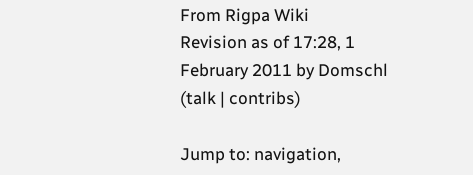From Rigpa Wiki
Revision as of 17:28, 1 February 2011 by Domschl (talk | contribs)

Jump to: navigation,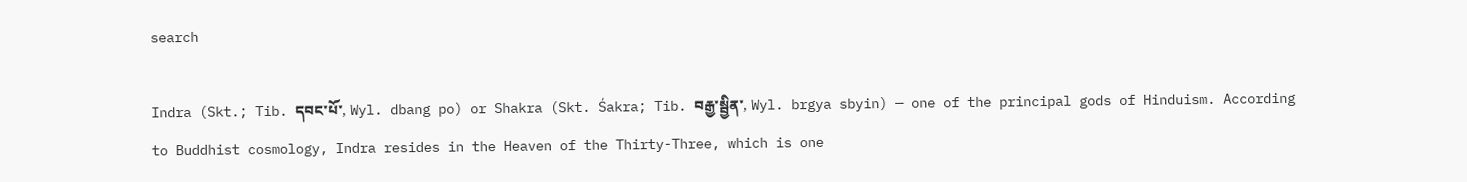search

Indra (Skt.; Tib. དབང་པོ་, Wyl. dbang po) or Shakra (Skt. Śakra; Tib. བརྒྱ་སྦྱིན་, Wyl. brgya sbyin) — one of the principal gods of Hinduism. According to Buddhist cosmology, Indra resides in the Heaven of the Thirty-Three, which is one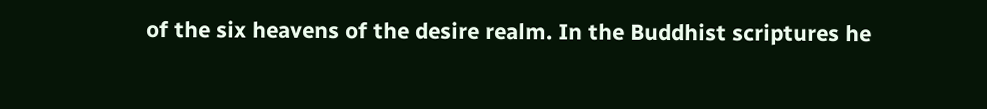of the six heavens of the desire realm. In the Buddhist scriptures he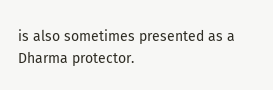is also sometimes presented as a Dharma protector.